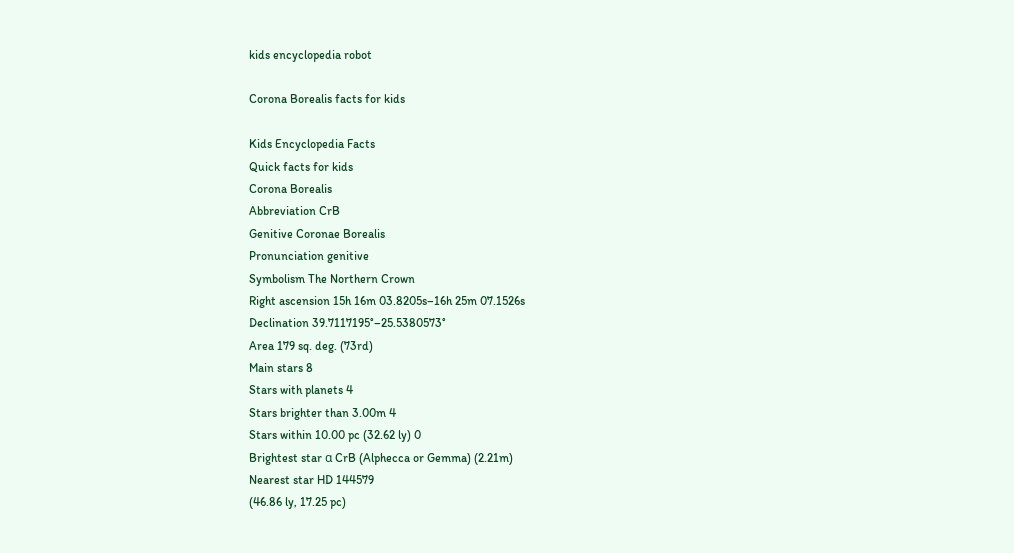kids encyclopedia robot

Corona Borealis facts for kids

Kids Encyclopedia Facts
Quick facts for kids
Corona Borealis
Abbreviation CrB
Genitive Coronae Borealis
Pronunciation genitive
Symbolism The Northern Crown
Right ascension 15h 16m 03.8205s–16h 25m 07.1526s
Declination 39.7117195°–25.5380573°
Area 179 sq. deg. (73rd)
Main stars 8
Stars with planets 4
Stars brighter than 3.00m 4
Stars within 10.00 pc (32.62 ly) 0
Brightest star α CrB (Alphecca or Gemma) (2.21m)
Nearest star HD 144579
(46.86 ly, 17.25 pc)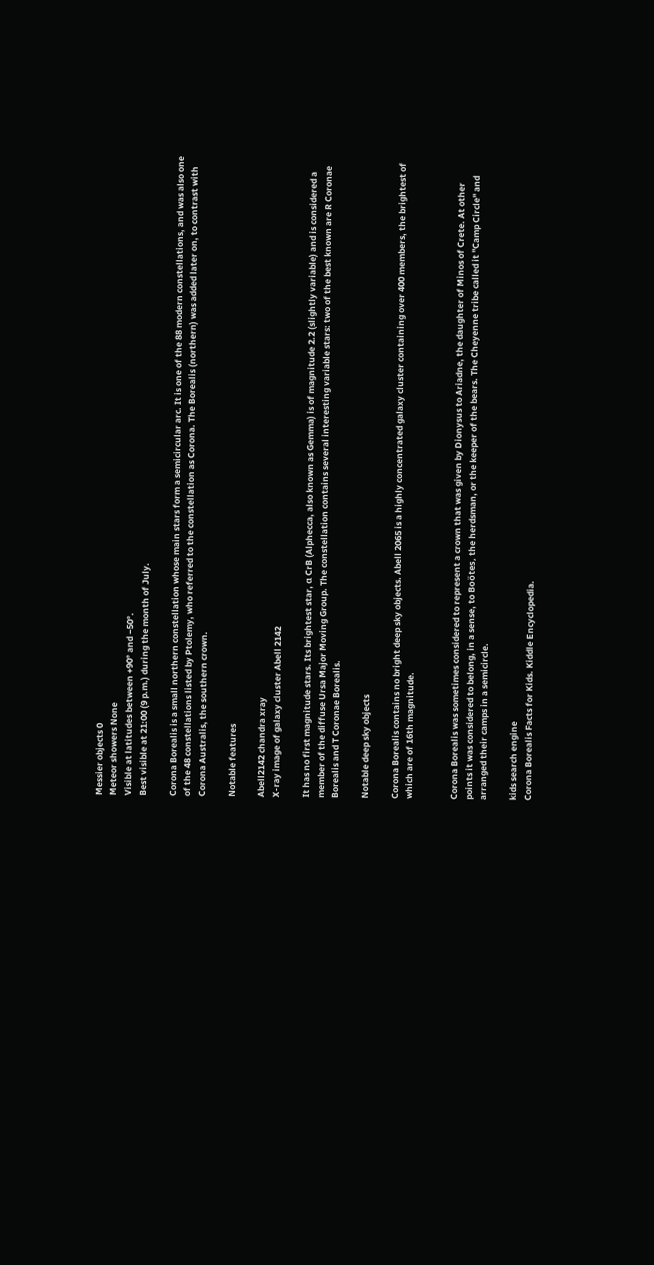Messier objects 0
Meteor showers None
Visible at latitudes between +90° and −50°.
Best visible at 21:00 (9 p.m.) during the month of July.

Corona Borealis is a small northern constellation whose main stars form a semicircular arc. It is one of the 88 modern constellations, and was also one of the 48 constellations listed by Ptolemy, who referred to the constellation as Corona. The Borealis (northern) was added later on, to contrast with Corona Australis, the southern crown.

Notable features

Abell2142 chandra xray
X-ray image of galaxy cluster Abell 2142

It has no first magnitude stars. Its brightest star, α CrB (Alphecca, also known as Gemma) is of magnitude 2.2 (slightly variable) and is considered a member of the diffuse Ursa Major Moving Group. The constellation contains several interesting variable stars: two of the best known are R Coronae Borealis and T Coronae Borealis.

Notable deep sky objects

Corona Borealis contains no bright deep sky objects. Abell 2065 is a highly concentrated galaxy cluster containing over 400 members, the brightest of which are of 16th magnitude.


Corona Borealis was sometimes considered to represent a crown that was given by Dionysus to Ariadne, the daughter of Minos of Crete. At other points it was considered to belong, in a sense, to Boötes, the herdsman, or the keeper of the bears. The Cheyenne tribe called it "Camp Circle" and arranged their camps in a semicircle.

kids search engine
Corona Borealis Facts for Kids. Kiddle Encyclopedia.